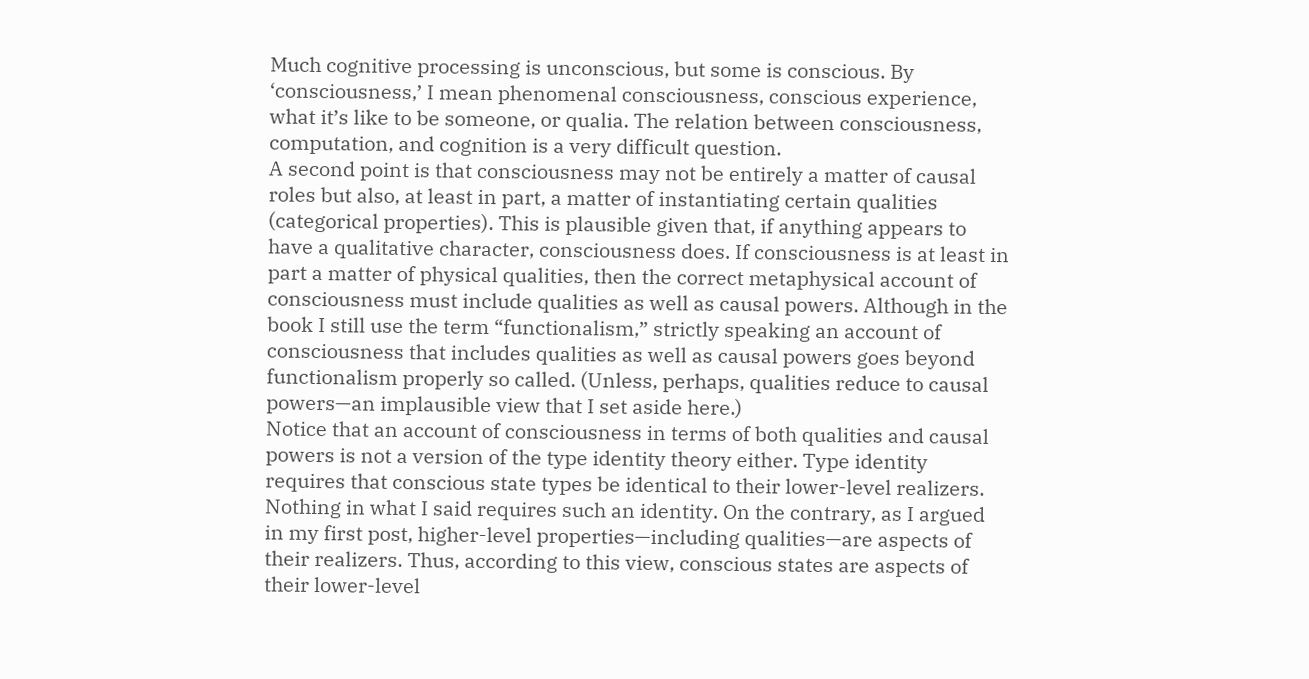Much cognitive processing is unconscious, but some is conscious. By ‘consciousness,’ I mean phenomenal consciousness, conscious experience, what it’s like to be someone, or qualia. The relation between consciousness, computation, and cognition is a very difficult question.
A second point is that consciousness may not be entirely a matter of causal roles but also, at least in part, a matter of instantiating certain qualities (categorical properties). This is plausible given that, if anything appears to have a qualitative character, consciousness does. If consciousness is at least in part a matter of physical qualities, then the correct metaphysical account of consciousness must include qualities as well as causal powers. Although in the book I still use the term “functionalism,” strictly speaking an account of consciousness that includes qualities as well as causal powers goes beyond functionalism properly so called. (Unless, perhaps, qualities reduce to causal powers—an implausible view that I set aside here.)
Notice that an account of consciousness in terms of both qualities and causal powers is not a version of the type identity theory either. Type identity requires that conscious state types be identical to their lower-level realizers. Nothing in what I said requires such an identity. On the contrary, as I argued in my first post, higher-level properties—including qualities—are aspects of their realizers. Thus, according to this view, conscious states are aspects of their lower-level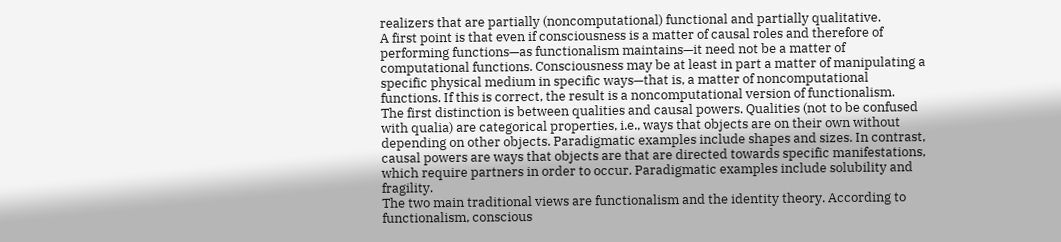realizers that are partially (noncomputational) functional and partially qualitative.
A first point is that even if consciousness is a matter of causal roles and therefore of performing functions—as functionalism maintains—it need not be a matter of computational functions. Consciousness may be at least in part a matter of manipulating a specific physical medium in specific ways—that is, a matter of noncomputational functions. If this is correct, the result is a noncomputational version of functionalism.
The first distinction is between qualities and causal powers. Qualities (not to be confused with qualia) are categorical properties, i.e., ways that objects are on their own without depending on other objects. Paradigmatic examples include shapes and sizes. In contrast, causal powers are ways that objects are that are directed towards specific manifestations, which require partners in order to occur. Paradigmatic examples include solubility and fragility.
The two main traditional views are functionalism and the identity theory. According to functionalism, conscious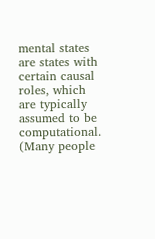mental states are states with certain causal roles, which are typically assumed to be computational. (Many people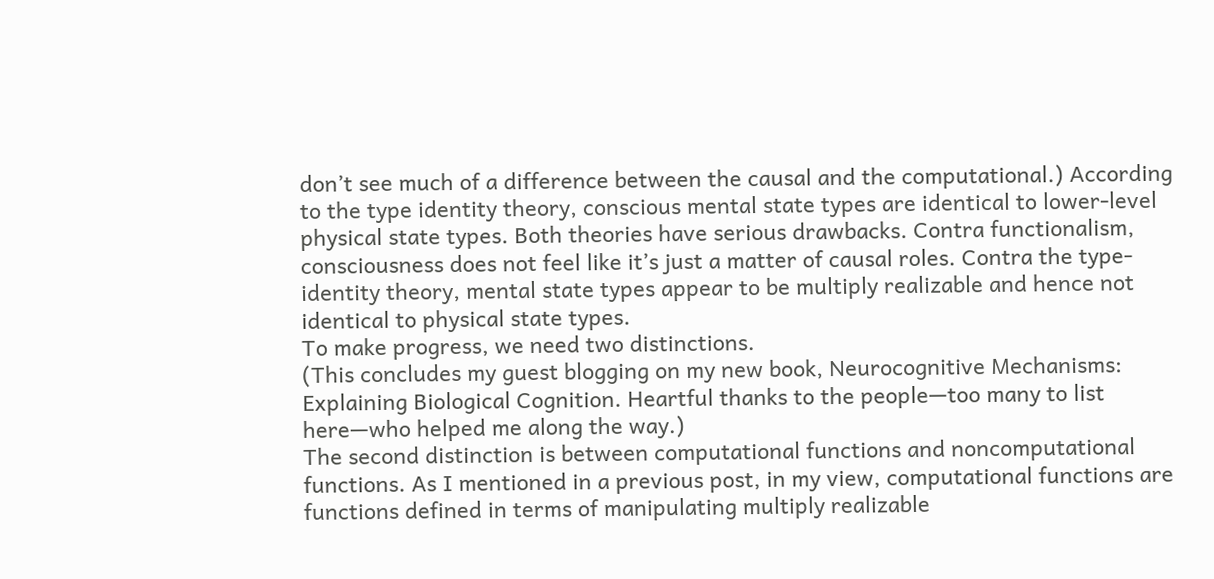don’t see much of a difference between the causal and the computational.) According to the type identity theory, conscious mental state types are identical to lower-level physical state types. Both theories have serious drawbacks. Contra functionalism, consciousness does not feel like it’s just a matter of causal roles. Contra the type-identity theory, mental state types appear to be multiply realizable and hence not identical to physical state types.
To make progress, we need two distinctions.
(This concludes my guest blogging on my new book, Neurocognitive Mechanisms: Explaining Biological Cognition. Heartful thanks to the people—too many to list here—who helped me along the way.)
The second distinction is between computational functions and noncomputational functions. As I mentioned in a previous post, in my view, computational functions are functions defined in terms of manipulating multiply realizable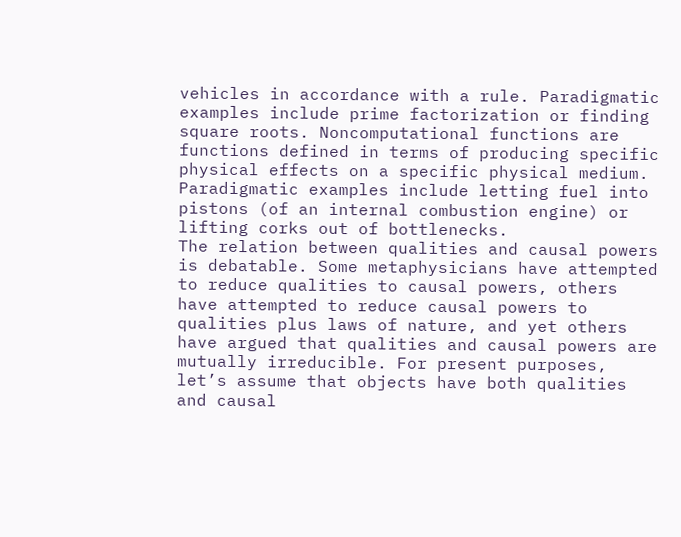vehicles in accordance with a rule. Paradigmatic examples include prime factorization or finding square roots. Noncomputational functions are functions defined in terms of producing specific physical effects on a specific physical medium. Paradigmatic examples include letting fuel into pistons (of an internal combustion engine) or lifting corks out of bottlenecks.
The relation between qualities and causal powers is debatable. Some metaphysicians have attempted to reduce qualities to causal powers, others have attempted to reduce causal powers to qualities plus laws of nature, and yet others have argued that qualities and causal powers are mutually irreducible. For present purposes, let’s assume that objects have both qualities and causal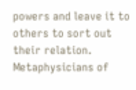powers and leave it to others to sort out their relation.
Metaphysicians of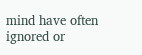mind have often ignored or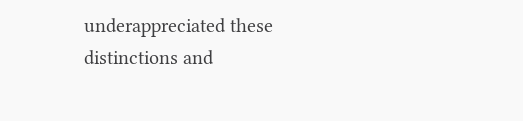underappreciated these distinctions and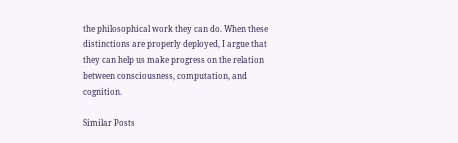the philosophical work they can do. When these distinctions are properly deployed, I argue that they can help us make progress on the relation between consciousness, computation, and cognition.

Similar Posts